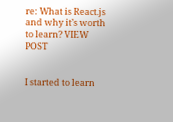re: What is React.js and why it’s worth to learn? VIEW POST


I started to learn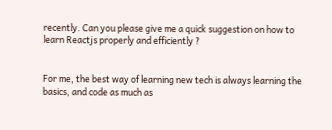recently. Can you please give me a quick suggestion on how to learn Reactjs properly and efficiently ?


For me, the best way of learning new tech is always learning the basics, and code as much as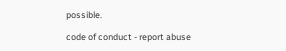possible.

code of conduct - report abuse